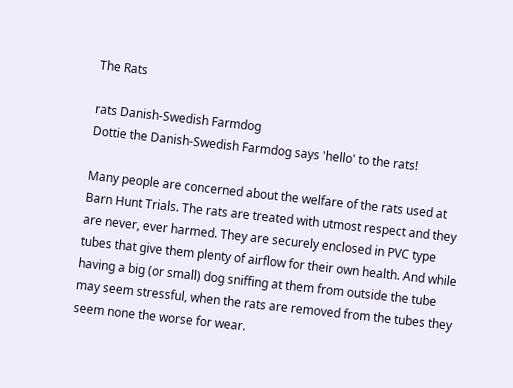The Rats

rats Danish-Swedish Farmdog
Dottie the Danish-Swedish Farmdog says 'hello' to the rats!

Many people are concerned about the welfare of the rats used at Barn Hunt Trials. The rats are treated with utmost respect and they are never, ever harmed. They are securely enclosed in PVC type tubes that give them plenty of airflow for their own health. And while having a big (or small) dog sniffing at them from outside the tube may seem stressful, when the rats are removed from the tubes they seem none the worse for wear.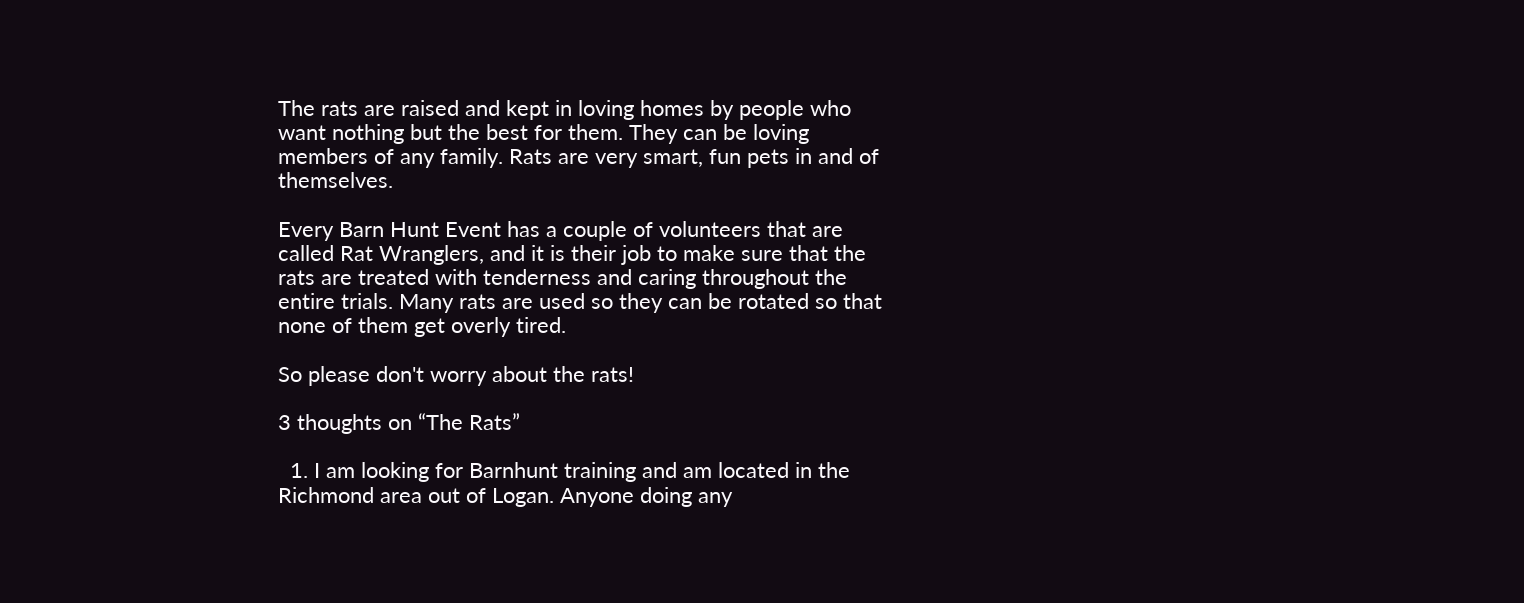The rats are raised and kept in loving homes by people who want nothing but the best for them. They can be loving members of any family. Rats are very smart, fun pets in and of themselves.

Every Barn Hunt Event has a couple of volunteers that are called Rat Wranglers, and it is their job to make sure that the rats are treated with tenderness and caring throughout the entire trials. Many rats are used so they can be rotated so that none of them get overly tired.

So please don't worry about the rats!

3 thoughts on “The Rats”

  1. I am looking for Barnhunt training and am located in the Richmond area out of Logan. Anyone doing any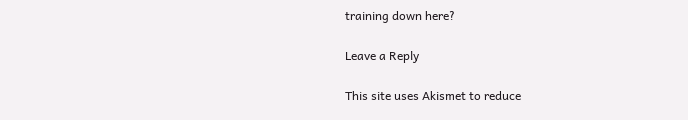training down here?

Leave a Reply

This site uses Akismet to reduce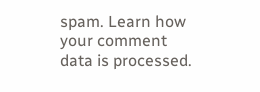spam. Learn how your comment data is processed.